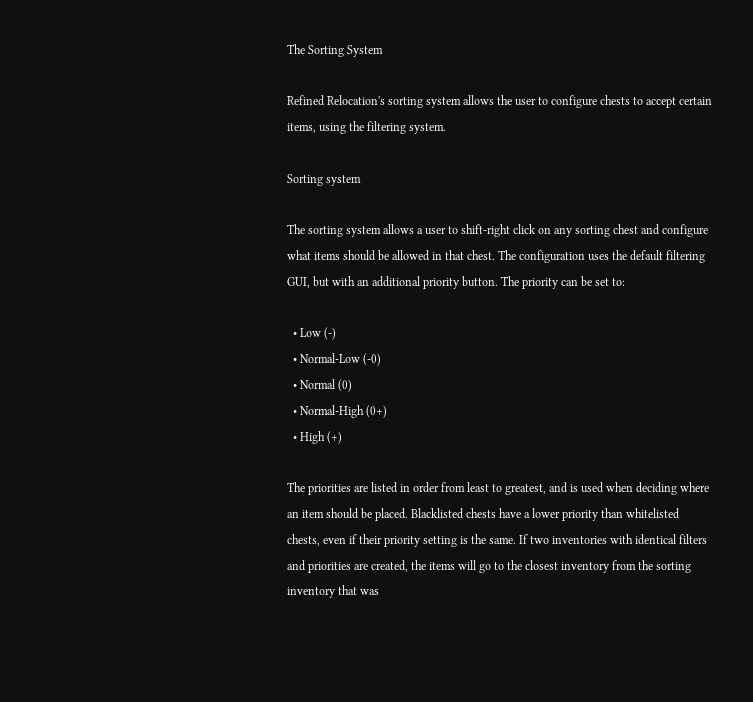The Sorting System

Refined Relocation's sorting system allows the user to configure chests to accept certain items, using the filtering system.

Sorting system

The sorting system allows a user to shift-right click on any sorting chest and configure what items should be allowed in that chest. The configuration uses the default filtering GUI, but with an additional priority button. The priority can be set to:

  • Low (-)
  • Normal-Low (-0)
  • Normal (0)
  • Normal-High (0+)
  • High (+)

The priorities are listed in order from least to greatest, and is used when deciding where an item should be placed. Blacklisted chests have a lower priority than whitelisted chests, even if their priority setting is the same. If two inventories with identical filters and priorities are created, the items will go to the closest inventory from the sorting inventory that was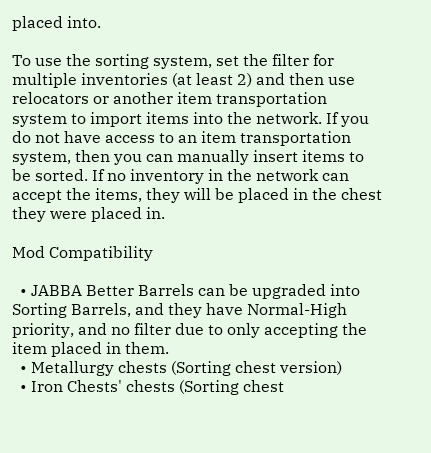placed into.

To use the sorting system, set the filter for multiple inventories (at least 2) and then use relocators or another item transportation system to import items into the network. If you do not have access to an item transportation system, then you can manually insert items to be sorted. If no inventory in the network can accept the items, they will be placed in the chest they were placed in.

Mod Compatibility

  • JABBA Better Barrels can be upgraded into Sorting Barrels, and they have Normal-High priority, and no filter due to only accepting the item placed in them.
  • Metallurgy chests (Sorting chest version)
  • Iron Chests' chests (Sorting chest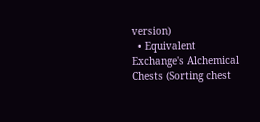version)
  • Equivalent Exchange's Alchemical Chests (Sorting chest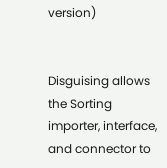version)


Disguising allows the Sorting importer, interface, and connector to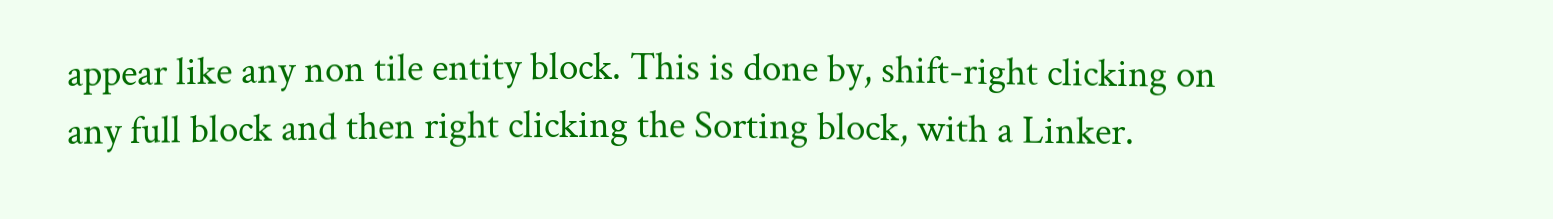appear like any non tile entity block. This is done by, shift-right clicking on any full block and then right clicking the Sorting block, with a Linker.